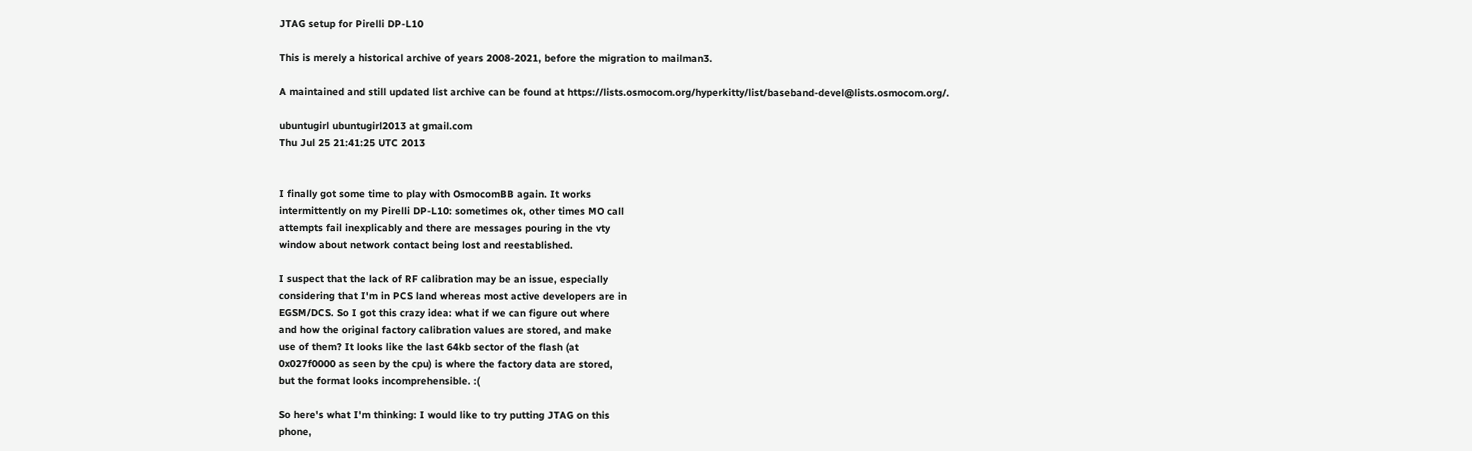JTAG setup for Pirelli DP-L10

This is merely a historical archive of years 2008-2021, before the migration to mailman3.

A maintained and still updated list archive can be found at https://lists.osmocom.org/hyperkitty/list/baseband-devel@lists.osmocom.org/.

ubuntugirl ubuntugirl2013 at gmail.com
Thu Jul 25 21:41:25 UTC 2013


I finally got some time to play with OsmocomBB again. It works
intermittently on my Pirelli DP-L10: sometimes ok, other times MO call
attempts fail inexplicably and there are messages pouring in the vty
window about network contact being lost and reestablished.

I suspect that the lack of RF calibration may be an issue, especially
considering that I'm in PCS land whereas most active developers are in
EGSM/DCS. So I got this crazy idea: what if we can figure out where
and how the original factory calibration values are stored, and make
use of them? It looks like the last 64kb sector of the flash (at
0x027f0000 as seen by the cpu) is where the factory data are stored,
but the format looks incomprehensible. :(

So here's what I'm thinking: I would like to try putting JTAG on this
phone,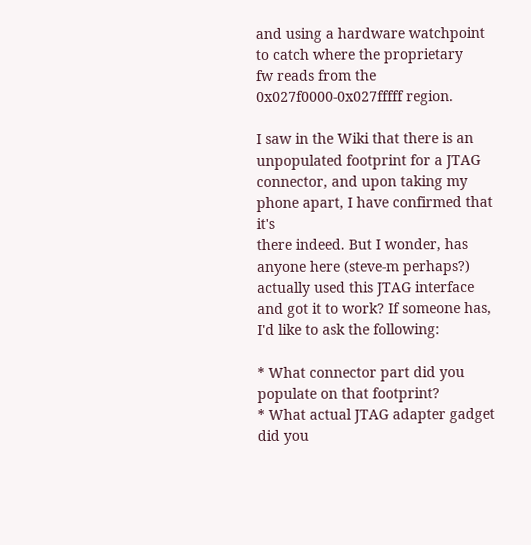and using a hardware watchpoint to catch where the proprietary
fw reads from the 0x027f0000-0x027fffff region.

I saw in the Wiki that there is an unpopulated footprint for a JTAG
connector, and upon taking my phone apart, I have confirmed that it's
there indeed. But I wonder, has anyone here (steve-m perhaps?)
actually used this JTAG interface and got it to work? If someone has,
I'd like to ask the following:

* What connector part did you populate on that footprint?
* What actual JTAG adapter gadget did you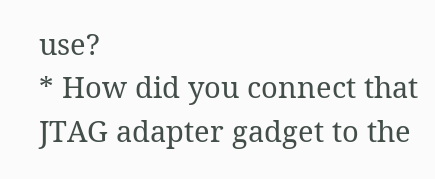use?
* How did you connect that JTAG adapter gadget to the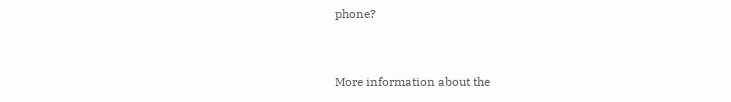phone?


More information about the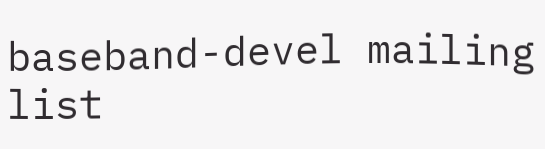baseband-devel mailing list